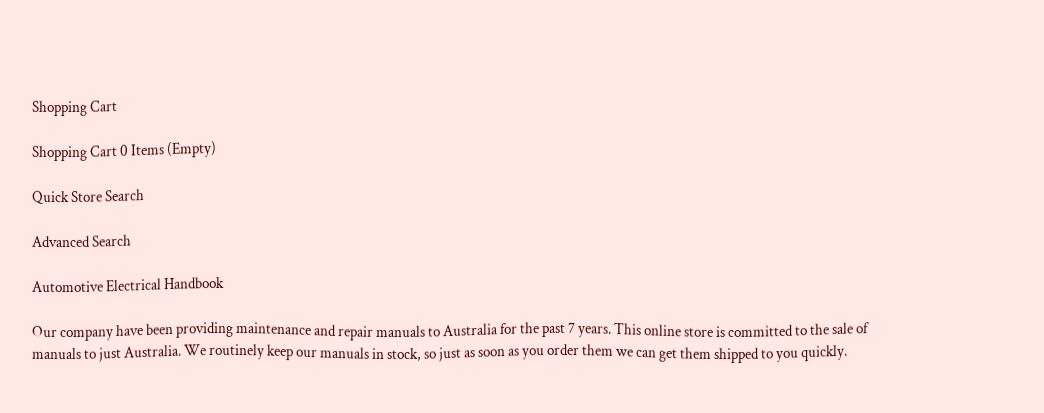Shopping Cart

Shopping Cart 0 Items (Empty)

Quick Store Search

Advanced Search

Automotive Electrical Handbook

Our company have been providing maintenance and repair manuals to Australia for the past 7 years. This online store is committed to the sale of manuals to just Australia. We routinely keep our manuals in stock, so just as soon as you order them we can get them shipped to you quickly.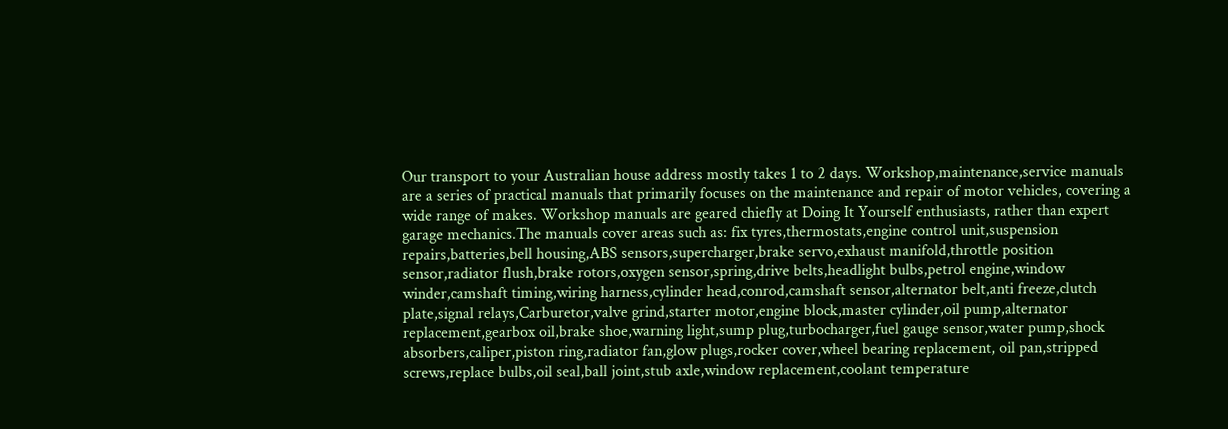Our transport to your Australian house address mostly takes 1 to 2 days. Workshop,maintenance,service manuals are a series of practical manuals that primarily focuses on the maintenance and repair of motor vehicles, covering a wide range of makes. Workshop manuals are geared chiefly at Doing It Yourself enthusiasts, rather than expert garage mechanics.The manuals cover areas such as: fix tyres,thermostats,engine control unit,suspension repairs,batteries,bell housing,ABS sensors,supercharger,brake servo,exhaust manifold,throttle position sensor,radiator flush,brake rotors,oxygen sensor,spring,drive belts,headlight bulbs,petrol engine,window winder,camshaft timing,wiring harness,cylinder head,conrod,camshaft sensor,alternator belt,anti freeze,clutch plate,signal relays,Carburetor,valve grind,starter motor,engine block,master cylinder,oil pump,alternator replacement,gearbox oil,brake shoe,warning light,sump plug,turbocharger,fuel gauge sensor,water pump,shock absorbers,caliper,piston ring,radiator fan,glow plugs,rocker cover,wheel bearing replacement, oil pan,stripped screws,replace bulbs,oil seal,ball joint,stub axle,window replacement,coolant temperature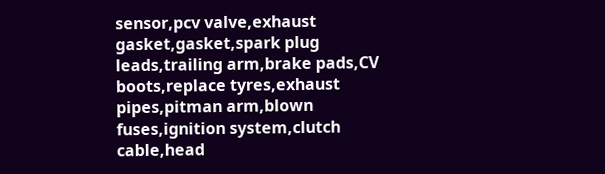sensor,pcv valve,exhaust gasket,gasket,spark plug leads,trailing arm,brake pads,CV boots,replace tyres,exhaust pipes,pitman arm,blown fuses,ignition system,clutch cable,head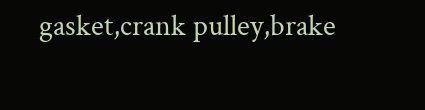gasket,crank pulley,brake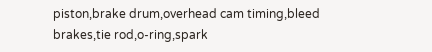piston,brake drum,overhead cam timing,bleed brakes,tie rod,o-ring,spark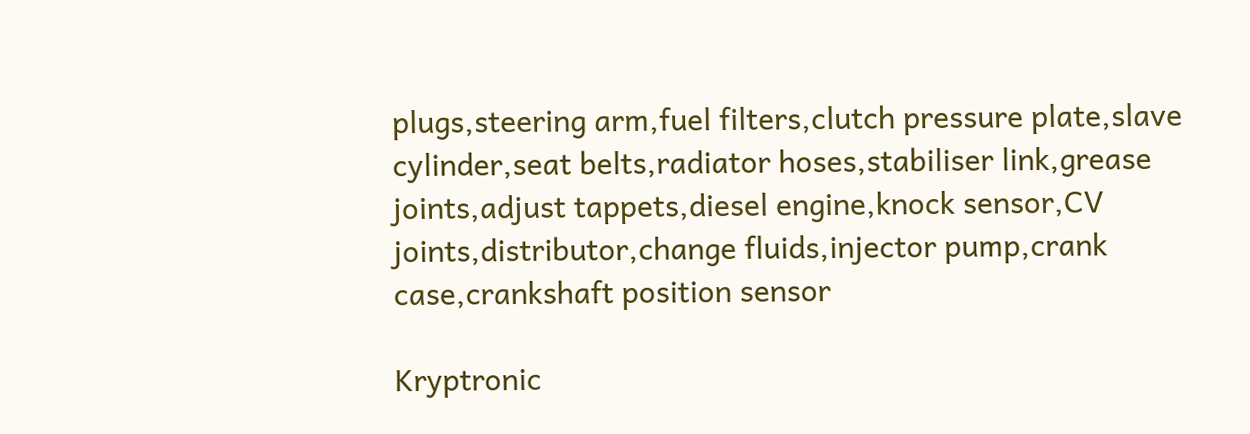plugs,steering arm,fuel filters,clutch pressure plate,slave cylinder,seat belts,radiator hoses,stabiliser link,grease joints,adjust tappets,diesel engine,knock sensor,CV joints,distributor,change fluids,injector pump,crank case,crankshaft position sensor

Kryptronic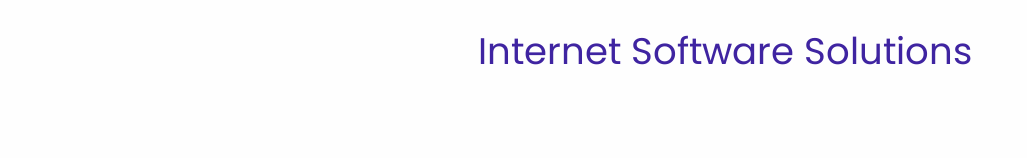Internet Software Solutions